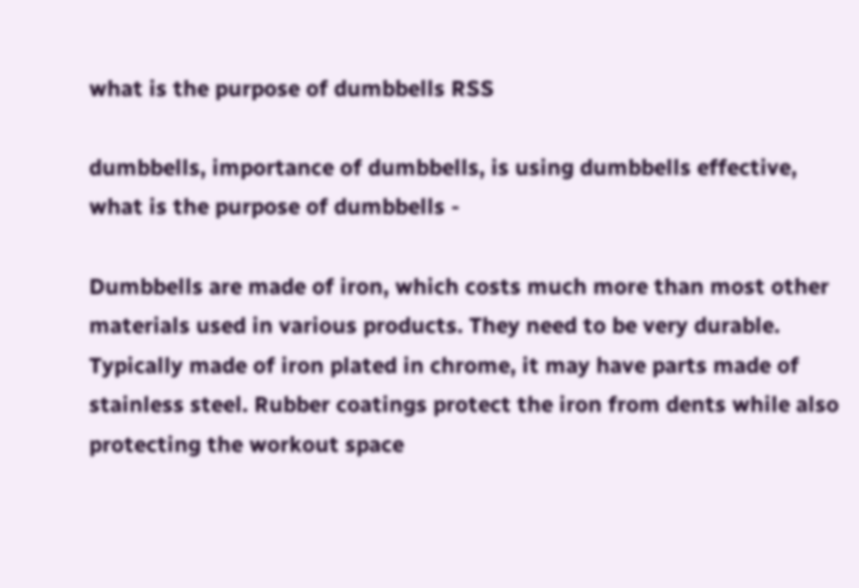what is the purpose of dumbbells RSS

dumbbells, importance of dumbbells, is using dumbbells effective, what is the purpose of dumbbells -

Dumbbells are made of iron, which costs much more than most other materials used in various products. They need to be very durable. Typically made of iron plated in chrome, it may have parts made of stainless steel. Rubber coatings protect the iron from dents while also protecting the workout space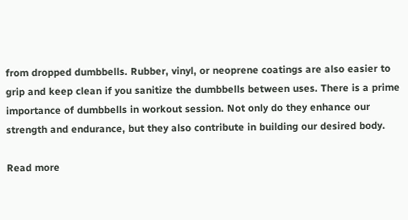from dropped dumbbells. Rubber, vinyl, or neoprene coatings are also easier to grip and keep clean if you sanitize the dumbbells between uses. There is a prime importance of dumbbells in workout session. Not only do they enhance our strength and endurance, but they also contribute in building our desired body.

Read more